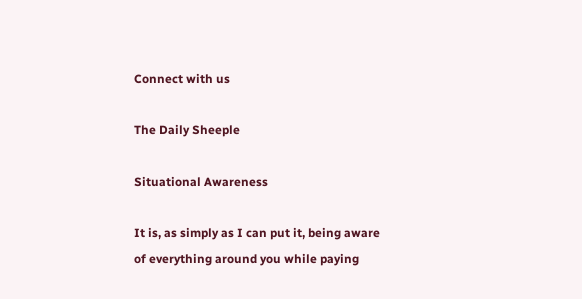Connect with us

The Daily Sheeple

Situational Awareness

It is, as simply as I can put it, being aware of everything around you while paying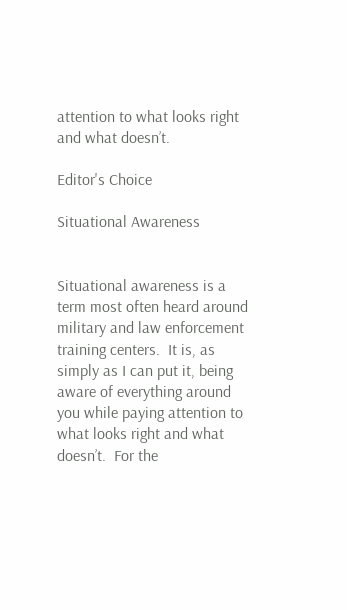attention to what looks right and what doesn’t.

Editor's Choice

Situational Awareness


Situational awareness is a term most often heard around military and law enforcement training centers.  It is, as simply as I can put it, being aware of everything around you while paying attention to what looks right and what doesn’t.  For the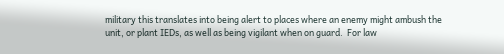military this translates into being alert to places where an enemy might ambush the unit, or plant IEDs, as well as being vigilant when on guard.  For law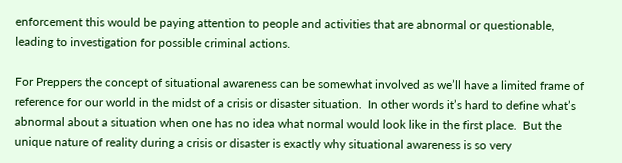enforcement this would be paying attention to people and activities that are abnormal or questionable, leading to investigation for possible criminal actions.

For Preppers the concept of situational awareness can be somewhat involved as we’ll have a limited frame of reference for our world in the midst of a crisis or disaster situation.  In other words it’s hard to define what’s abnormal about a situation when one has no idea what normal would look like in the first place.  But the unique nature of reality during a crisis or disaster is exactly why situational awareness is so very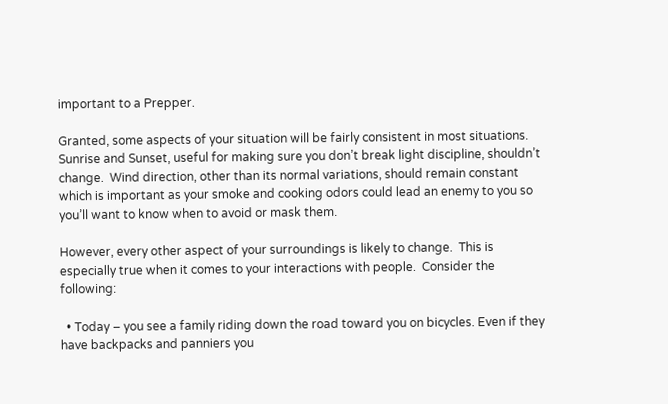important to a Prepper.

Granted, some aspects of your situation will be fairly consistent in most situations.  Sunrise and Sunset, useful for making sure you don’t break light discipline, shouldn’t change.  Wind direction, other than its normal variations, should remain constant which is important as your smoke and cooking odors could lead an enemy to you so you’ll want to know when to avoid or mask them.

However, every other aspect of your surroundings is likely to change.  This is especially true when it comes to your interactions with people.  Consider the following:

  • Today – you see a family riding down the road toward you on bicycles. Even if they have backpacks and panniers you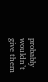probably wouldn’t give them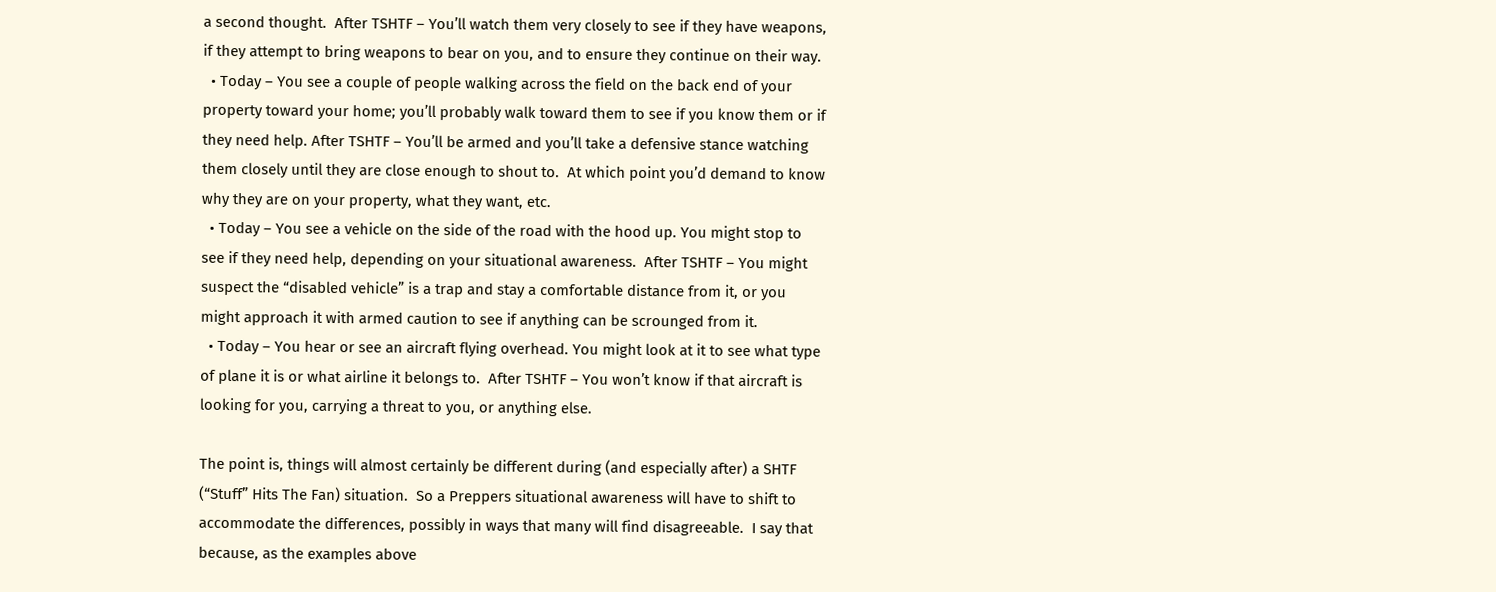a second thought.  After TSHTF – You’ll watch them very closely to see if they have weapons, if they attempt to bring weapons to bear on you, and to ensure they continue on their way.
  • Today – You see a couple of people walking across the field on the back end of your property toward your home; you’ll probably walk toward them to see if you know them or if they need help. After TSHTF – You’ll be armed and you’ll take a defensive stance watching them closely until they are close enough to shout to.  At which point you’d demand to know why they are on your property, what they want, etc.
  • Today – You see a vehicle on the side of the road with the hood up. You might stop to see if they need help, depending on your situational awareness.  After TSHTF – You might suspect the “disabled vehicle” is a trap and stay a comfortable distance from it, or you might approach it with armed caution to see if anything can be scrounged from it.
  • Today – You hear or see an aircraft flying overhead. You might look at it to see what type of plane it is or what airline it belongs to.  After TSHTF – You won’t know if that aircraft is looking for you, carrying a threat to you, or anything else.

The point is, things will almost certainly be different during (and especially after) a SHTF (“Stuff” Hits The Fan) situation.  So a Preppers situational awareness will have to shift to accommodate the differences, possibly in ways that many will find disagreeable.  I say that because, as the examples above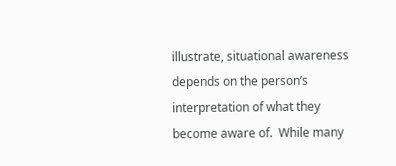illustrate, situational awareness depends on the person’s interpretation of what they become aware of.  While many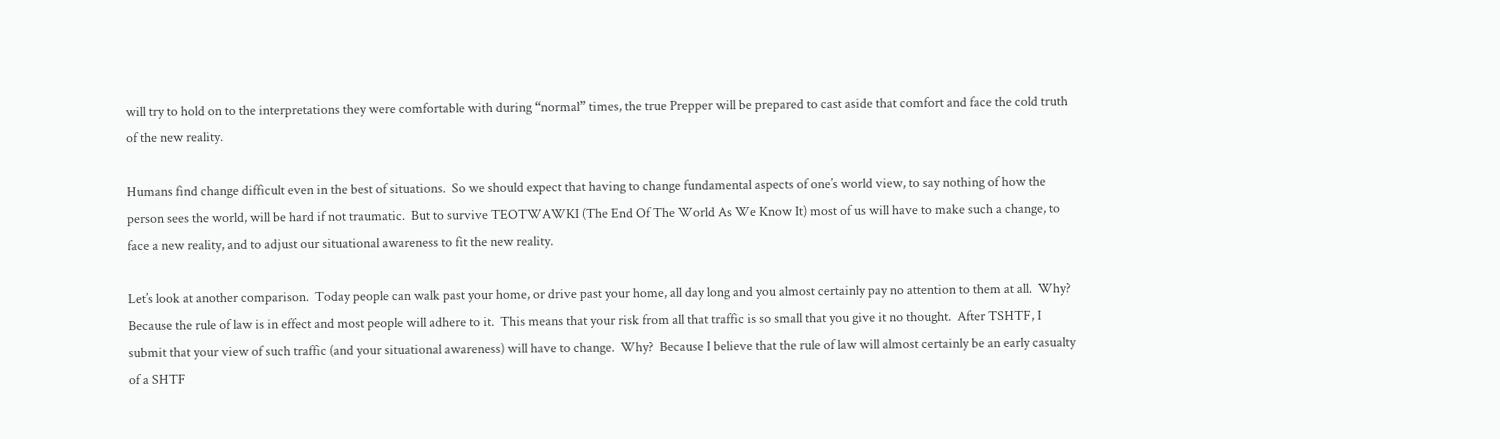will try to hold on to the interpretations they were comfortable with during “normal” times, the true Prepper will be prepared to cast aside that comfort and face the cold truth of the new reality.

Humans find change difficult even in the best of situations.  So we should expect that having to change fundamental aspects of one’s world view, to say nothing of how the person sees the world, will be hard if not traumatic.  But to survive TEOTWAWKI (The End Of The World As We Know It) most of us will have to make such a change, to face a new reality, and to adjust our situational awareness to fit the new reality.

Let’s look at another comparison.  Today people can walk past your home, or drive past your home, all day long and you almost certainly pay no attention to them at all.  Why?  Because the rule of law is in effect and most people will adhere to it.  This means that your risk from all that traffic is so small that you give it no thought.  After TSHTF, I submit that your view of such traffic (and your situational awareness) will have to change.  Why?  Because I believe that the rule of law will almost certainly be an early casualty of a SHTF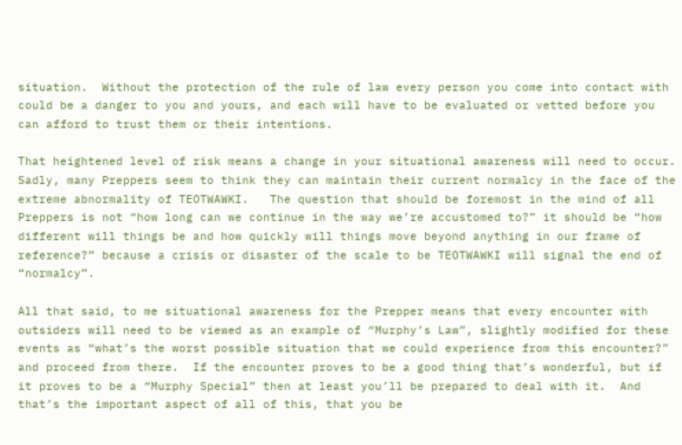situation.  Without the protection of the rule of law every person you come into contact with could be a danger to you and yours, and each will have to be evaluated or vetted before you can afford to trust them or their intentions.

That heightened level of risk means a change in your situational awareness will need to occur.  Sadly, many Preppers seem to think they can maintain their current normalcy in the face of the extreme abnormality of TEOTWAWKI.   The question that should be foremost in the mind of all Preppers is not “how long can we continue in the way we’re accustomed to?” it should be “how different will things be and how quickly will things move beyond anything in our frame of reference?” because a crisis or disaster of the scale to be TEOTWAWKI will signal the end of “normalcy”.

All that said, to me situational awareness for the Prepper means that every encounter with outsiders will need to be viewed as an example of “Murphy’s Law”, slightly modified for these events as “what’s the worst possible situation that we could experience from this encounter?” and proceed from there.  If the encounter proves to be a good thing that’s wonderful, but if it proves to be a “Murphy Special” then at least you’ll be prepared to deal with it.  And that’s the important aspect of all of this, that you be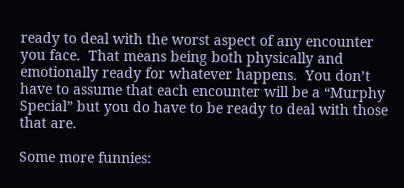ready to deal with the worst aspect of any encounter you face.  That means being both physically and emotionally ready for whatever happens.  You don’t have to assume that each encounter will be a “Murphy Special” but you do have to be ready to deal with those that are.

Some more funnies: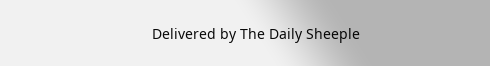Delivered by The Daily Sheeple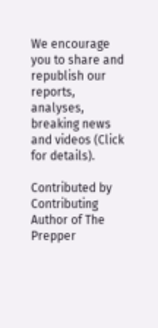We encourage you to share and republish our reports, analyses, breaking news and videos (Click for details).

Contributed by Contributing Author of The Prepper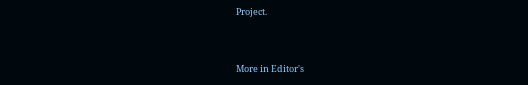Project.


More in Editor's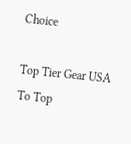Choice

Top Tier Gear USA
To Top